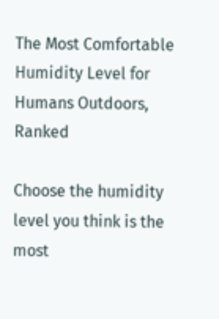The Most Comfortable Humidity Level for Humans Outdoors, Ranked

Choose the humidity level you think is the most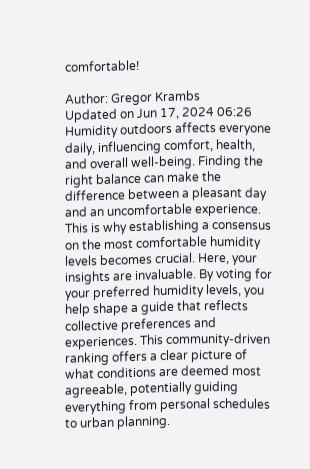comfortable!

Author: Gregor Krambs
Updated on Jun 17, 2024 06:26
Humidity outdoors affects everyone daily, influencing comfort, health, and overall well-being. Finding the right balance can make the difference between a pleasant day and an uncomfortable experience. This is why establishing a consensus on the most comfortable humidity levels becomes crucial. Here, your insights are invaluable. By voting for your preferred humidity levels, you help shape a guide that reflects collective preferences and experiences. This community-driven ranking offers a clear picture of what conditions are deemed most agreeable, potentially guiding everything from personal schedules to urban planning.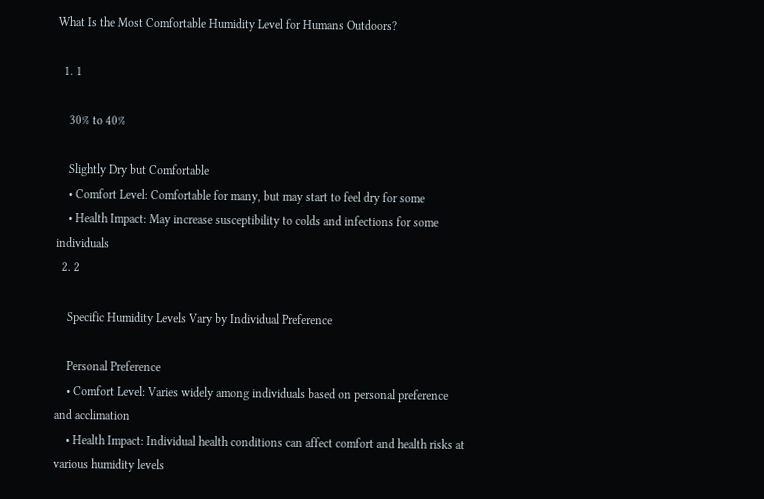What Is the Most Comfortable Humidity Level for Humans Outdoors?

  1. 1

    30% to 40%

    Slightly Dry but Comfortable
    • Comfort Level: Comfortable for many, but may start to feel dry for some
    • Health Impact: May increase susceptibility to colds and infections for some individuals
  2. 2

    Specific Humidity Levels Vary by Individual Preference

    Personal Preference
    • Comfort Level: Varies widely among individuals based on personal preference and acclimation
    • Health Impact: Individual health conditions can affect comfort and health risks at various humidity levels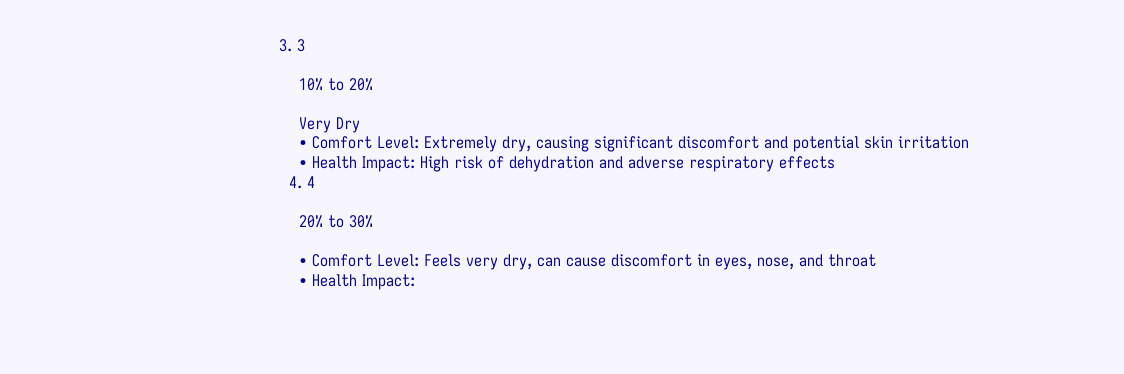3. 3

    10% to 20%

    Very Dry
    • Comfort Level: Extremely dry, causing significant discomfort and potential skin irritation
    • Health Impact: High risk of dehydration and adverse respiratory effects
  4. 4

    20% to 30%

    • Comfort Level: Feels very dry, can cause discomfort in eyes, nose, and throat
    • Health Impact: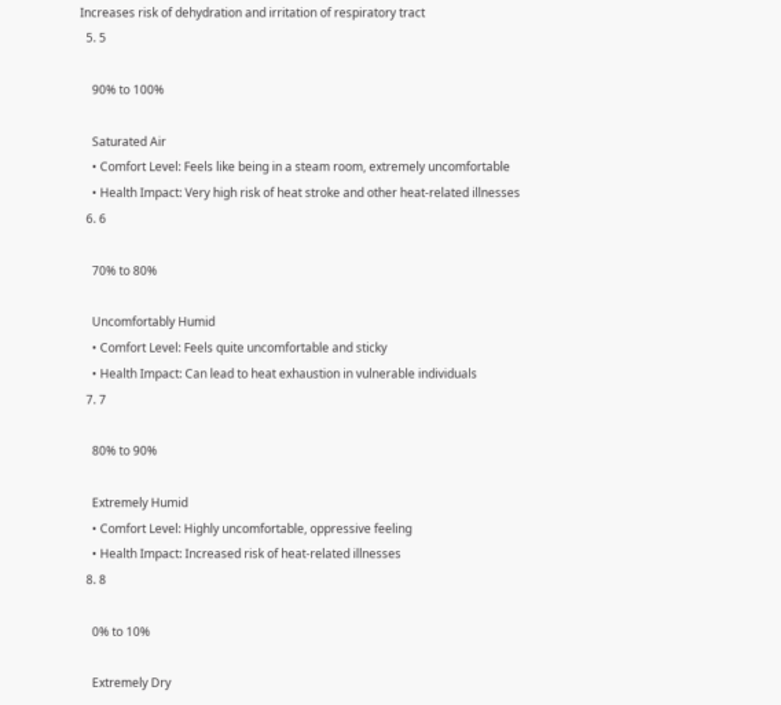Increases risk of dehydration and irritation of respiratory tract
  5. 5

    90% to 100%

    Saturated Air
    • Comfort Level: Feels like being in a steam room, extremely uncomfortable
    • Health Impact: Very high risk of heat stroke and other heat-related illnesses
  6. 6

    70% to 80%

    Uncomfortably Humid
    • Comfort Level: Feels quite uncomfortable and sticky
    • Health Impact: Can lead to heat exhaustion in vulnerable individuals
  7. 7

    80% to 90%

    Extremely Humid
    • Comfort Level: Highly uncomfortable, oppressive feeling
    • Health Impact: Increased risk of heat-related illnesses
  8. 8

    0% to 10%

    Extremely Dry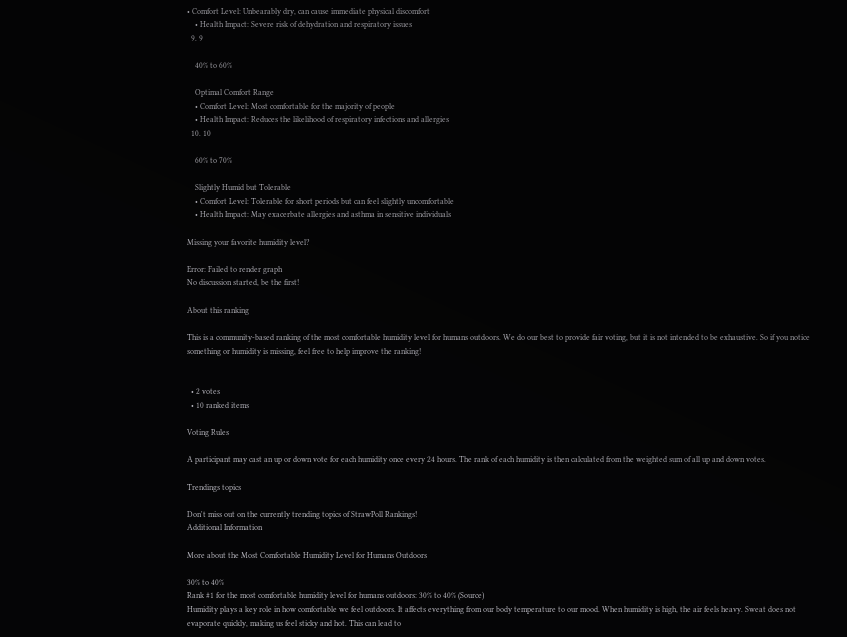• Comfort Level: Unbearably dry, can cause immediate physical discomfort
    • Health Impact: Severe risk of dehydration and respiratory issues
  9. 9

    40% to 60%

    Optimal Comfort Range
    • Comfort Level: Most comfortable for the majority of people
    • Health Impact: Reduces the likelihood of respiratory infections and allergies
  10. 10

    60% to 70%

    Slightly Humid but Tolerable
    • Comfort Level: Tolerable for short periods but can feel slightly uncomfortable
    • Health Impact: May exacerbate allergies and asthma in sensitive individuals

Missing your favorite humidity level?

Error: Failed to render graph
No discussion started, be the first!

About this ranking

This is a community-based ranking of the most comfortable humidity level for humans outdoors. We do our best to provide fair voting, but it is not intended to be exhaustive. So if you notice something or humidity is missing, feel free to help improve the ranking!


  • 2 votes
  • 10 ranked items

Voting Rules

A participant may cast an up or down vote for each humidity once every 24 hours. The rank of each humidity is then calculated from the weighted sum of all up and down votes.

Trendings topics

Don't miss out on the currently trending topics of StrawPoll Rankings!
Additional Information

More about the Most Comfortable Humidity Level for Humans Outdoors

30% to 40%
Rank #1 for the most comfortable humidity level for humans outdoors: 30% to 40% (Source)
Humidity plays a key role in how comfortable we feel outdoors. It affects everything from our body temperature to our mood. When humidity is high, the air feels heavy. Sweat does not evaporate quickly, making us feel sticky and hot. This can lead to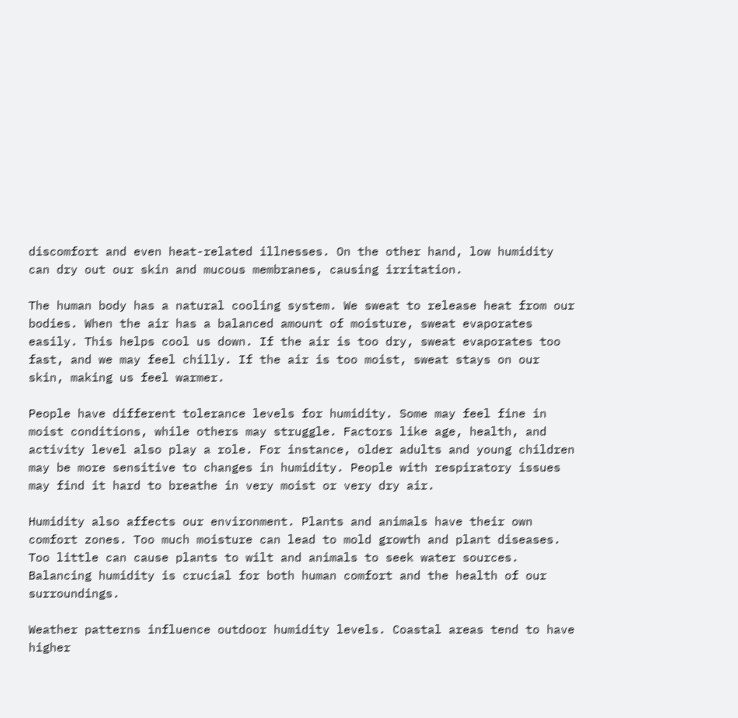discomfort and even heat-related illnesses. On the other hand, low humidity can dry out our skin and mucous membranes, causing irritation.

The human body has a natural cooling system. We sweat to release heat from our bodies. When the air has a balanced amount of moisture, sweat evaporates easily. This helps cool us down. If the air is too dry, sweat evaporates too fast, and we may feel chilly. If the air is too moist, sweat stays on our skin, making us feel warmer.

People have different tolerance levels for humidity. Some may feel fine in moist conditions, while others may struggle. Factors like age, health, and activity level also play a role. For instance, older adults and young children may be more sensitive to changes in humidity. People with respiratory issues may find it hard to breathe in very moist or very dry air.

Humidity also affects our environment. Plants and animals have their own comfort zones. Too much moisture can lead to mold growth and plant diseases. Too little can cause plants to wilt and animals to seek water sources. Balancing humidity is crucial for both human comfort and the health of our surroundings.

Weather patterns influence outdoor humidity levels. Coastal areas tend to have higher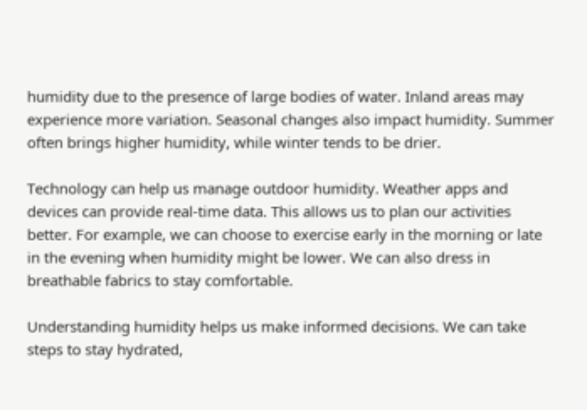humidity due to the presence of large bodies of water. Inland areas may experience more variation. Seasonal changes also impact humidity. Summer often brings higher humidity, while winter tends to be drier.

Technology can help us manage outdoor humidity. Weather apps and devices can provide real-time data. This allows us to plan our activities better. For example, we can choose to exercise early in the morning or late in the evening when humidity might be lower. We can also dress in breathable fabrics to stay comfortable.

Understanding humidity helps us make informed decisions. We can take steps to stay hydrated,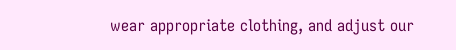wear appropriate clothing, and adjust our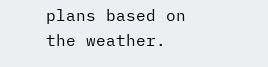plans based on the weather.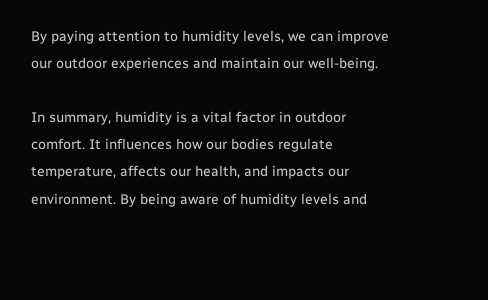By paying attention to humidity levels, we can improve our outdoor experiences and maintain our well-being.

In summary, humidity is a vital factor in outdoor comfort. It influences how our bodies regulate temperature, affects our health, and impacts our environment. By being aware of humidity levels and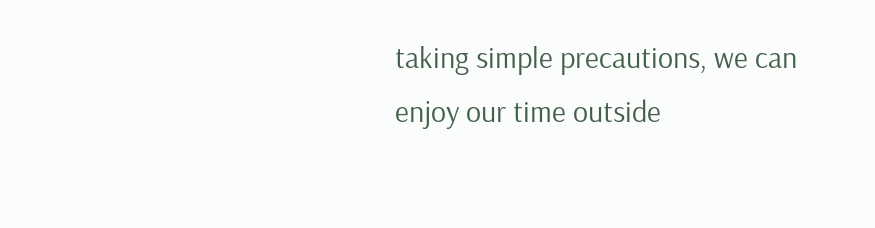taking simple precautions, we can enjoy our time outside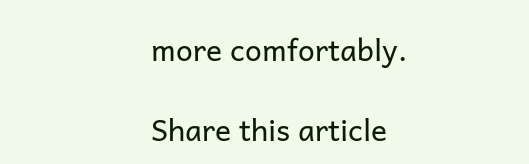more comfortably.

Share this article